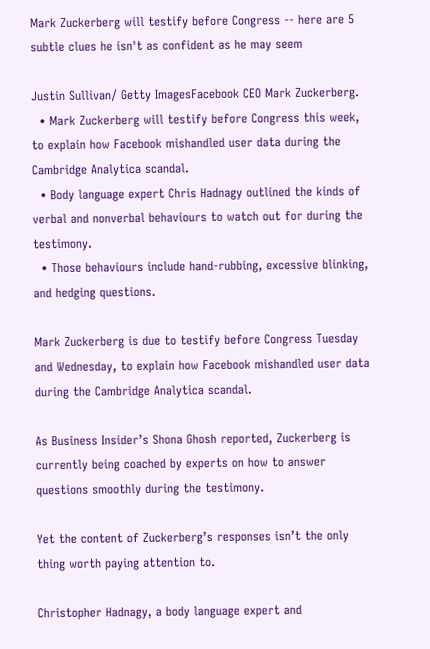Mark Zuckerberg will testify before Congress -- here are 5 subtle clues he isn't as confident as he may seem

Justin Sullivan/ Getty ImagesFacebook CEO Mark Zuckerberg.
  • Mark Zuckerberg will testify before Congress this week, to explain how Facebook mishandled user data during the Cambridge Analytica scandal.
  • Body language expert Chris Hadnagy outlined the kinds of verbal and nonverbal behaviours to watch out for during the testimony.
  • Those behaviours include hand-rubbing, excessive blinking, and hedging questions.

Mark Zuckerberg is due to testify before Congress Tuesday and Wednesday, to explain how Facebook mishandled user data during the Cambridge Analytica scandal.

As Business Insider’s Shona Ghosh reported, Zuckerberg is currently being coached by experts on how to answer questions smoothly during the testimony.

Yet the content of Zuckerberg’s responses isn’t the only thing worth paying attention to.

Christopher Hadnagy, a body language expert and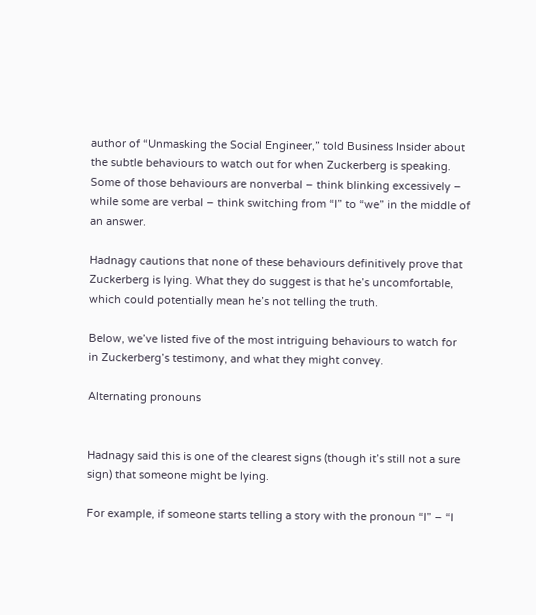author of “Unmasking the Social Engineer,” told Business Insider about the subtle behaviours to watch out for when Zuckerberg is speaking. Some of those behaviours are nonverbal – think blinking excessively – while some are verbal – think switching from “I” to “we” in the middle of an answer.

Hadnagy cautions that none of these behaviours definitively prove that Zuckerberg is lying. What they do suggest is that he’s uncomfortable, which could potentially mean he’s not telling the truth.

Below, we’ve listed five of the most intriguing behaviours to watch for in Zuckerberg’s testimony, and what they might convey.

Alternating pronouns


Hadnagy said this is one of the clearest signs (though it’s still not a sure sign) that someone might be lying.

For example, if someone starts telling a story with the pronoun “I” – “I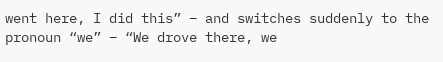went here, I did this” – and switches suddenly to the pronoun “we” – “We drove there, we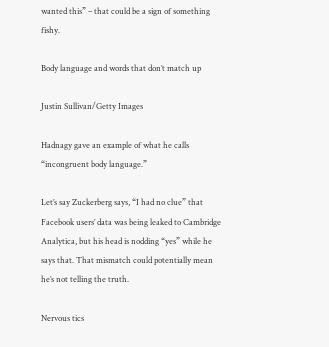wanted this” – that could be a sign of something fishy.

Body language and words that don’t match up

Justin Sullivan/Getty Images

Hadnagy gave an example of what he calls “incongruent body language.”

Let’s say Zuckerberg says, “I had no clue” that Facebook users’ data was being leaked to Cambridge Analytica, but his head is nodding “yes” while he says that. That mismatch could potentially mean he’s not telling the truth.

Nervous tics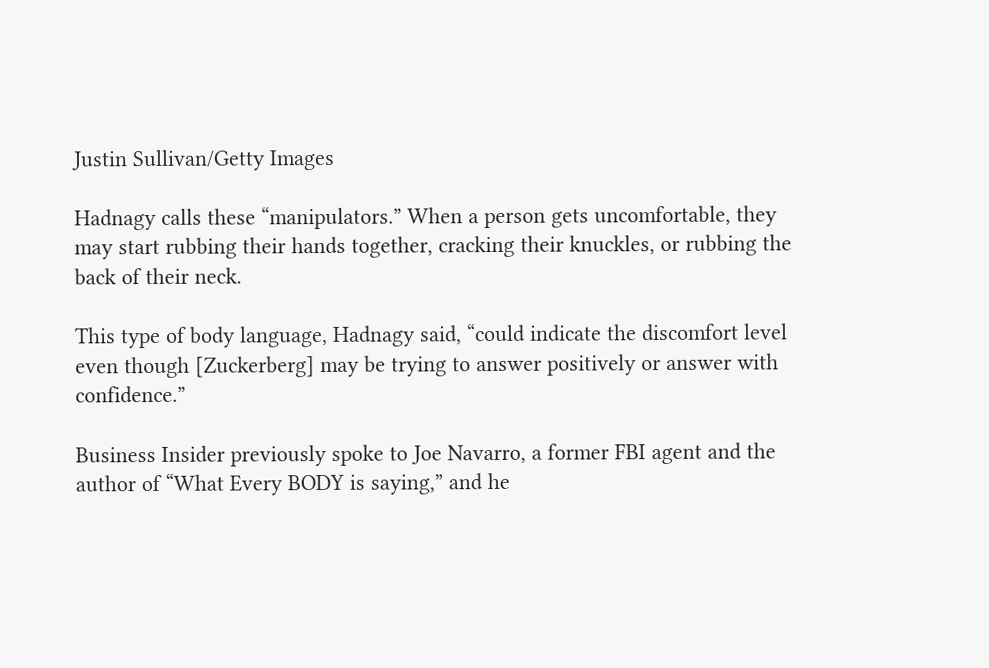Justin Sullivan/Getty Images

Hadnagy calls these “manipulators.” When a person gets uncomfortable, they may start rubbing their hands together, cracking their knuckles, or rubbing the back of their neck.

This type of body language, Hadnagy said, “could indicate the discomfort level even though [Zuckerberg] may be trying to answer positively or answer with confidence.”

Business Insider previously spoke to Joe Navarro, a former FBI agent and the author of “What Every BODY is saying,” and he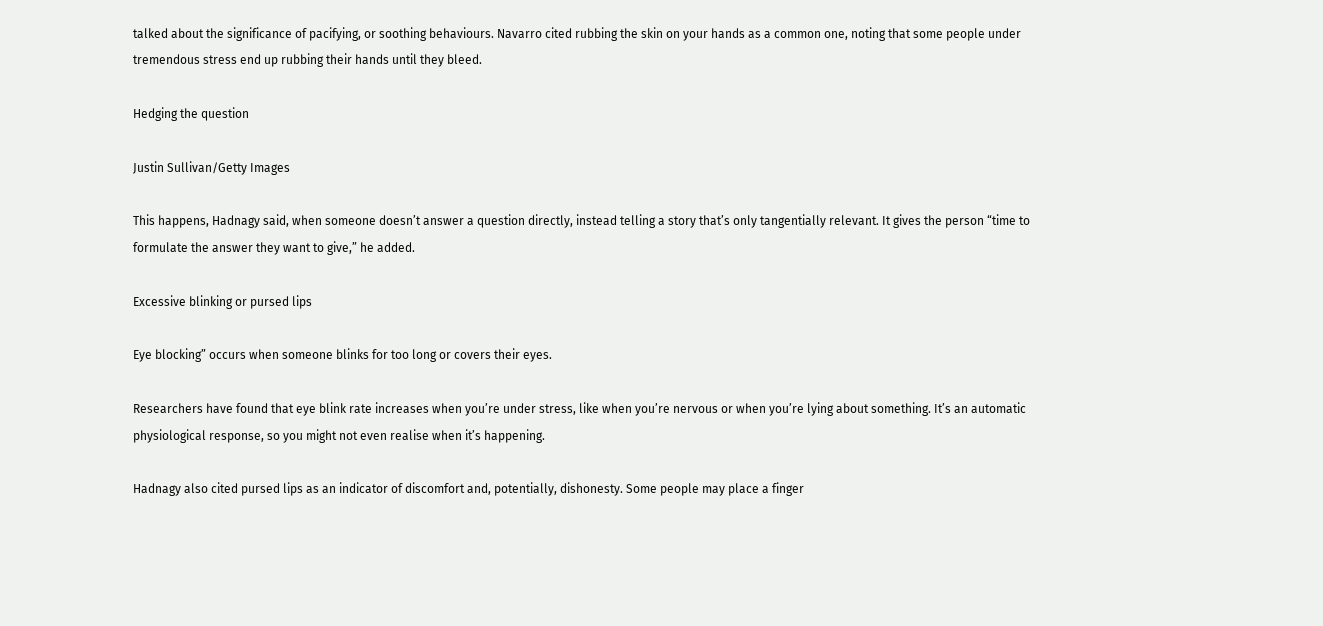talked about the significance of pacifying, or soothing behaviours. Navarro cited rubbing the skin on your hands as a common one, noting that some people under tremendous stress end up rubbing their hands until they bleed.

Hedging the question

Justin Sullivan/Getty Images

This happens, Hadnagy said, when someone doesn’t answer a question directly, instead telling a story that’s only tangentially relevant. It gives the person “time to formulate the answer they want to give,” he added.

Excessive blinking or pursed lips

Eye blocking” occurs when someone blinks for too long or covers their eyes.

Researchers have found that eye blink rate increases when you’re under stress, like when you’re nervous or when you’re lying about something. It’s an automatic physiological response, so you might not even realise when it’s happening.

Hadnagy also cited pursed lips as an indicator of discomfort and, potentially, dishonesty. Some people may place a finger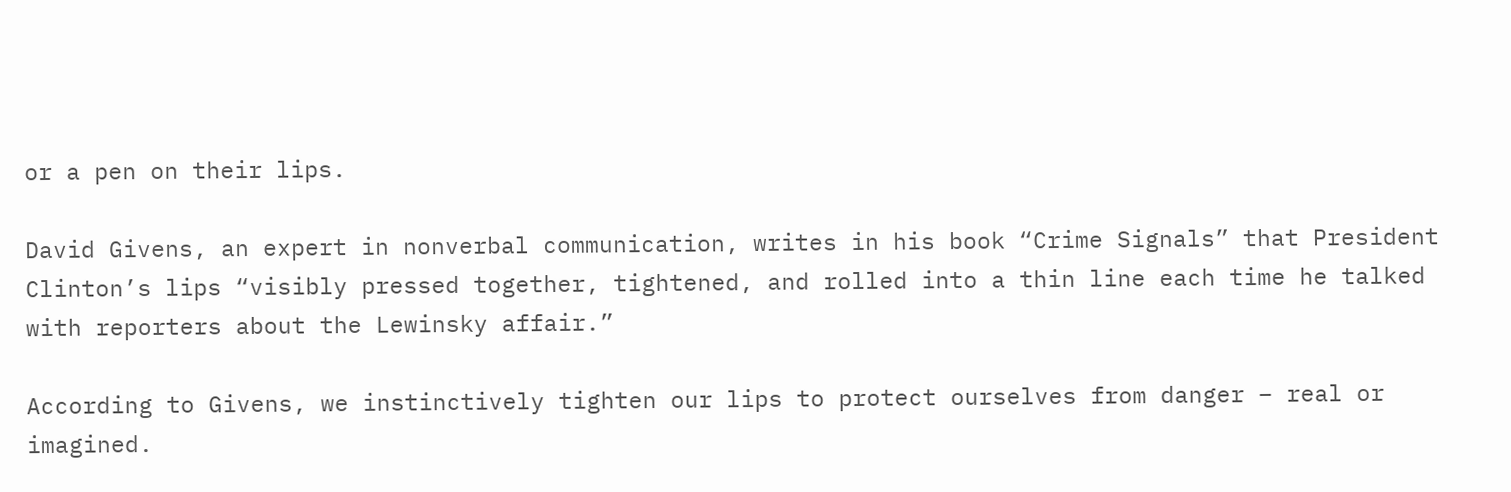or a pen on their lips.

David Givens, an expert in nonverbal communication, writes in his book “Crime Signals” that President Clinton’s lips “visibly pressed together, tightened, and rolled into a thin line each time he talked with reporters about the Lewinsky affair.”

According to Givens, we instinctively tighten our lips to protect ourselves from danger – real or imagined.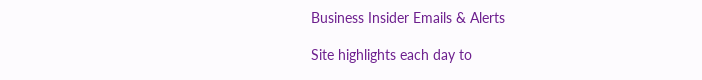Business Insider Emails & Alerts

Site highlights each day to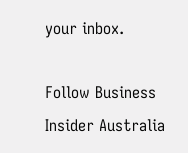your inbox.

Follow Business Insider Australia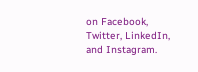on Facebook, Twitter, LinkedIn, and Instagram.